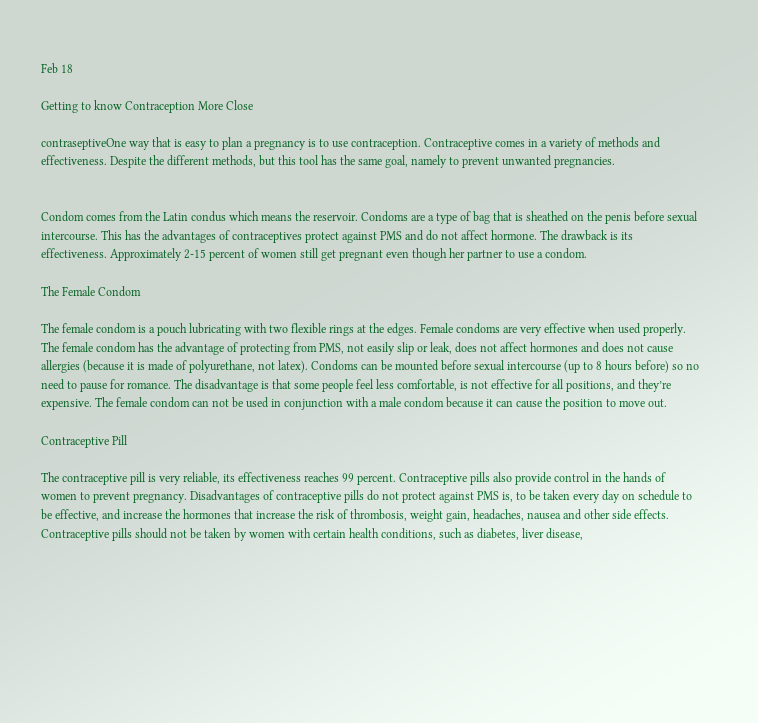Feb 18

Getting to know Contraception More Close

contraseptiveOne way that is easy to plan a pregnancy is to use contraception. Contraceptive comes in a variety of methods and effectiveness. Despite the different methods, but this tool has the same goal, namely to prevent unwanted pregnancies.


Condom comes from the Latin condus which means the reservoir. Condoms are a type of bag that is sheathed on the penis before sexual intercourse. This has the advantages of contraceptives protect against PMS and do not affect hormone. The drawback is its effectiveness. Approximately 2-15 percent of women still get pregnant even though her partner to use a condom.

The Female Condom

The female condom is a pouch lubricating with two flexible rings at the edges. Female condoms are very effective when used properly. The female condom has the advantage of protecting from PMS, not easily slip or leak, does not affect hormones and does not cause allergies (because it is made of polyurethane, not latex). Condoms can be mounted before sexual intercourse (up to 8 hours before) so no need to pause for romance. The disadvantage is that some people feel less comfortable, is not effective for all positions, and they’re expensive. The female condom can not be used in conjunction with a male condom because it can cause the position to move out.

Contraceptive Pill

The contraceptive pill is very reliable, its effectiveness reaches 99 percent. Contraceptive pills also provide control in the hands of women to prevent pregnancy. Disadvantages of contraceptive pills do not protect against PMS is, to be taken every day on schedule to be effective, and increase the hormones that increase the risk of thrombosis, weight gain, headaches, nausea and other side effects. Contraceptive pills should not be taken by women with certain health conditions, such as diabetes, liver disease,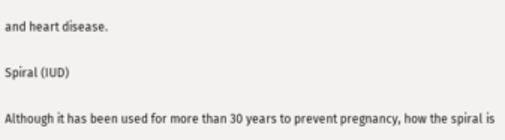and heart disease.

Spiral (IUD)

Although it has been used for more than 30 years to prevent pregnancy, how the spiral is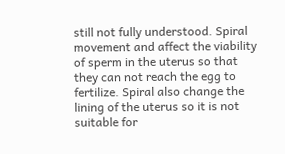still not fully understood. Spiral movement and affect the viability of sperm in the uterus so that they can not reach the egg to fertilize. Spiral also change the lining of the uterus so it is not suitable for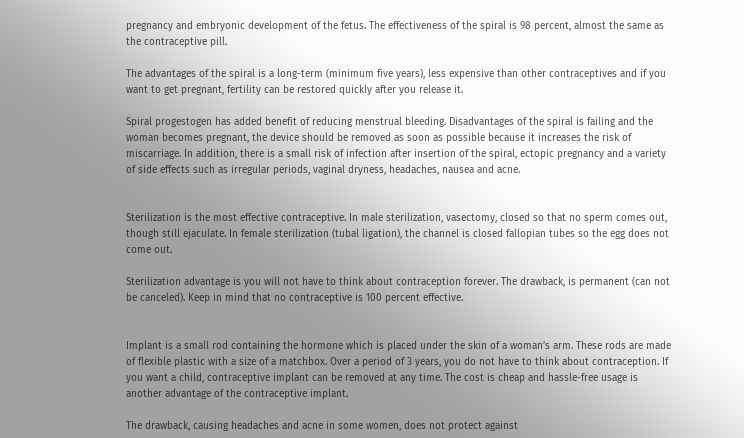pregnancy and embryonic development of the fetus. The effectiveness of the spiral is 98 percent, almost the same as the contraceptive pill.

The advantages of the spiral is a long-term (minimum five years), less expensive than other contraceptives and if you want to get pregnant, fertility can be restored quickly after you release it.

Spiral progestogen has added benefit of reducing menstrual bleeding. Disadvantages of the spiral is failing and the woman becomes pregnant, the device should be removed as soon as possible because it increases the risk of miscarriage. In addition, there is a small risk of infection after insertion of the spiral, ectopic pregnancy and a variety of side effects such as irregular periods, vaginal dryness, headaches, nausea and acne.


Sterilization is the most effective contraceptive. In male sterilization, vasectomy, closed so that no sperm comes out, though still ejaculate. In female sterilization (tubal ligation), the channel is closed fallopian tubes so the egg does not come out.

Sterilization advantage is you will not have to think about contraception forever. The drawback, is permanent (can not be canceled). Keep in mind that no contraceptive is 100 percent effective.


Implant is a small rod containing the hormone which is placed under the skin of a woman’s arm. These rods are made of flexible plastic with a size of a matchbox. Over a period of 3 years, you do not have to think about contraception. If you want a child, contraceptive implant can be removed at any time. The cost is cheap and hassle-free usage is another advantage of the contraceptive implant.

The drawback, causing headaches and acne in some women, does not protect against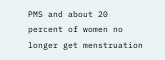PMS and about 20 percent of women no longer get menstruation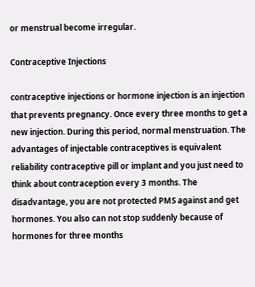or menstrual become irregular.

Contraceptive Injections

contraceptive injections or hormone injection is an injection that prevents pregnancy. Once every three months to get a new injection. During this period, normal menstruation. The advantages of injectable contraceptives is equivalent reliability contraceptive pill or implant and you just need to think about contraception every 3 months. The disadvantage, you are not protected PMS against and get hormones. You also can not stop suddenly because of hormones for three months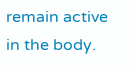remain active in the body.